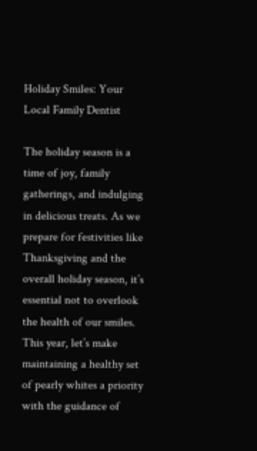Holiday Smiles: Your Local Family Dentist

The holiday season is a time of joy, family gatherings, and indulging in delicious treats. As we prepare for festivities like Thanksgiving and the overall holiday season, it’s essential not to overlook the health of our smiles. This year, let’s make maintaining a healthy set of pearly whites a priority with the guidance of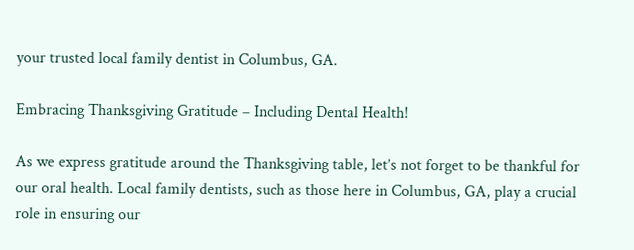your trusted local family dentist in Columbus, GA.

Embracing Thanksgiving Gratitude – Including Dental Health!

As we express gratitude around the Thanksgiving table, let’s not forget to be thankful for our oral health. Local family dentists, such as those here in Columbus, GA, play a crucial role in ensuring our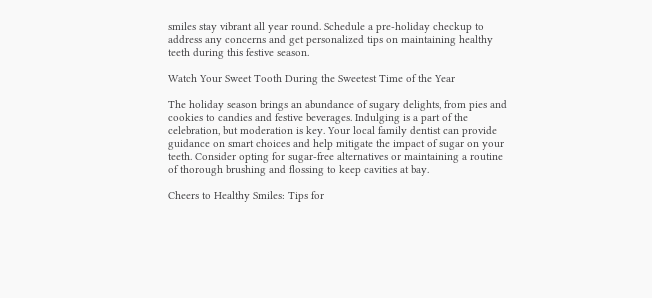smiles stay vibrant all year round. Schedule a pre-holiday checkup to address any concerns and get personalized tips on maintaining healthy teeth during this festive season.

Watch Your Sweet Tooth During the Sweetest Time of the Year

The holiday season brings an abundance of sugary delights, from pies and cookies to candies and festive beverages. Indulging is a part of the celebration, but moderation is key. Your local family dentist can provide guidance on smart choices and help mitigate the impact of sugar on your teeth. Consider opting for sugar-free alternatives or maintaining a routine of thorough brushing and flossing to keep cavities at bay.

Cheers to Healthy Smiles: Tips for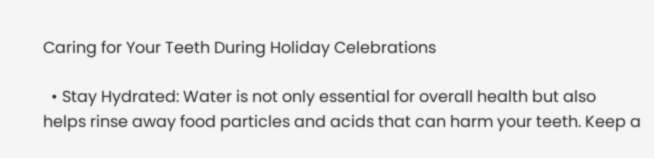Caring for Your Teeth During Holiday Celebrations

  • Stay Hydrated: Water is not only essential for overall health but also helps rinse away food particles and acids that can harm your teeth. Keep a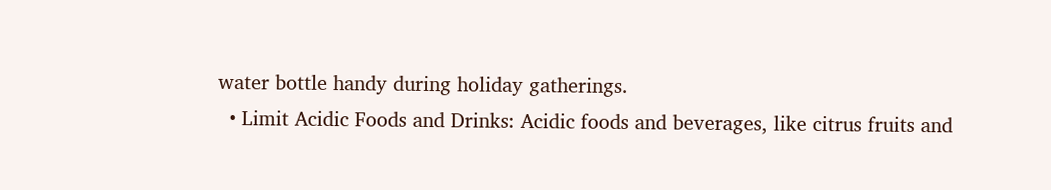water bottle handy during holiday gatherings.
  • Limit Acidic Foods and Drinks: Acidic foods and beverages, like citrus fruits and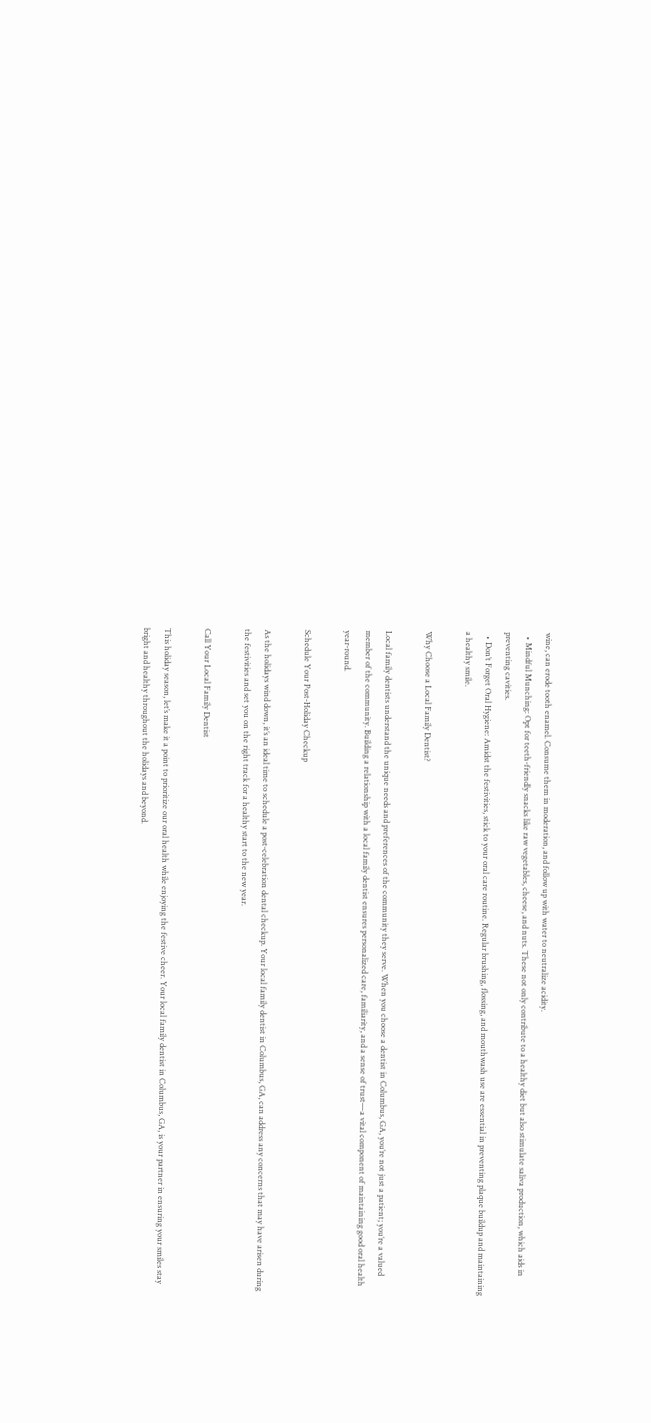wine, can erode tooth enamel. Consume them in moderation, and follow up with water to neutralize acidity.
  • Mindful Munching: Opt for teeth-friendly snacks like raw vegetables, cheese, and nuts. These not only contribute to a healthy diet but also stimulate saliva production, which aids in preventing cavities.
  • Don’t Forget Oral Hygiene: Amidst the festivities, stick to your oral care routine. Regular brushing, flossing, and mouthwash use are essential in preventing plaque buildup and maintaining a healthy smile.

Why Choose a Local Family Dentist?

Local family dentists understand the unique needs and preferences of the community they serve. When you choose a dentist in Columbus, GA, you’re not just a patient; you’re a valued member of the community. Building a relationship with a local family dentist ensures personalized care, familiarity, and a sense of trust—a vital component of maintaining good oral health year-round.

Schedule Your Post-Holiday Checkup

As the holidays wind down, it’s an ideal time to schedule a post-celebration dental checkup. Your local family dentist in Columbus, GA, can address any concerns that may have arisen during the festivities and set you on the right track for a healthy start to the new year.

Call Your Local Family Dentist

This holiday season, let’s make it a point to prioritize our oral health while enjoying the festive cheer. Your local family dentist in Columbus, GA, is your partner in ensuring your smiles stay bright and healthy throughout the holidays and beyond.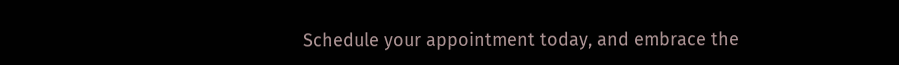Schedule your appointment today, and embrace the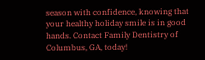season with confidence, knowing that your healthy holiday smile is in good hands. Contact Family Dentistry of Columbus, GA, today!